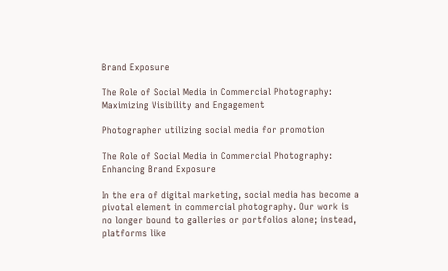Brand Exposure

The Role of Social Media in Commercial Photography: Maximizing Visibility and Engagement

Photographer utilizing social media for promotion

The Role of Social Media in Commercial Photography: Enhancing Brand Exposure

In the era of digital marketing, social media has become a pivotal element in commercial photography. Our work is no longer bound to galleries or portfolios alone; instead, platforms like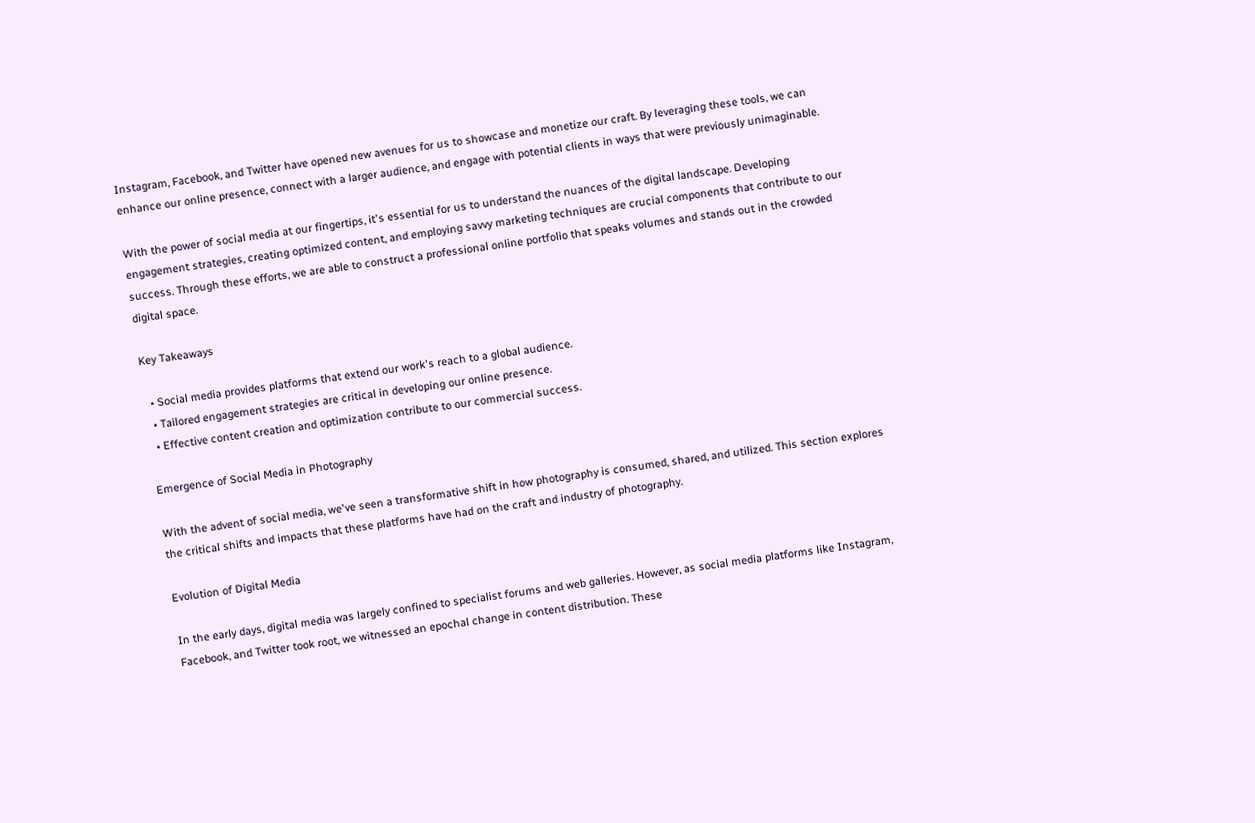Instagram, Facebook, and Twitter have opened new avenues for us to showcase and monetize our craft. By leveraging these tools, we can enhance our online presence, connect with a larger audience, and engage with potential clients in ways that were previously unimaginable.

With the power of social media at our fingertips, it's essential for us to understand the nuances of the digital landscape. Developing engagement strategies, creating optimized content, and employing savvy marketing techniques are crucial components that contribute to our success. Through these efforts, we are able to construct a professional online portfolio that speaks volumes and stands out in the crowded digital space.

Key Takeaways

  • Social media provides platforms that extend our work's reach to a global audience.
  • Tailored engagement strategies are critical in developing our online presence.
  • Effective content creation and optimization contribute to our commercial success.

Emergence of Social Media in Photography

With the advent of social media, we've seen a transformative shift in how photography is consumed, shared, and utilized. This section explores the critical shifts and impacts that these platforms have had on the craft and industry of photography.

Evolution of Digital Media

In the early days, digital media was largely confined to specialist forums and web galleries. However, as social media platforms like Instagram, Facebook, and Twitter took root, we witnessed an epochal change in content distribution. These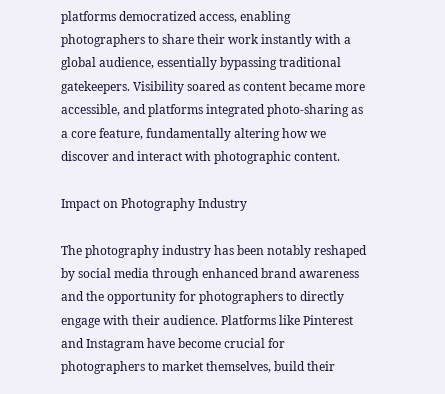platforms democratized access, enabling photographers to share their work instantly with a global audience, essentially bypassing traditional gatekeepers. Visibility soared as content became more accessible, and platforms integrated photo-sharing as a core feature, fundamentally altering how we discover and interact with photographic content.

Impact on Photography Industry

The photography industry has been notably reshaped by social media through enhanced brand awareness and the opportunity for photographers to directly engage with their audience. Platforms like Pinterest and Instagram have become crucial for photographers to market themselves, build their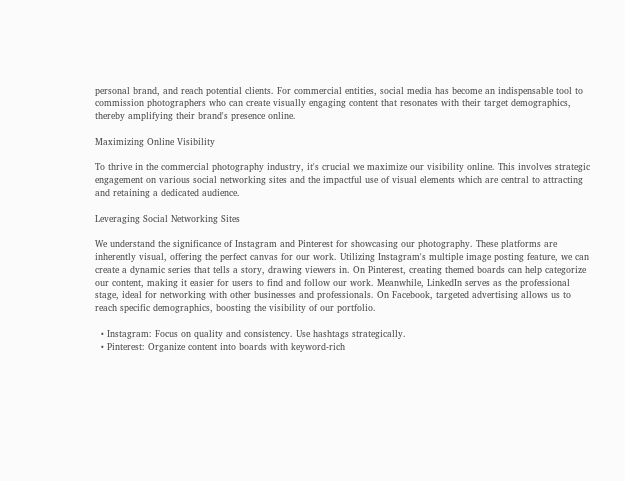personal brand, and reach potential clients. For commercial entities, social media has become an indispensable tool to commission photographers who can create visually engaging content that resonates with their target demographics, thereby amplifying their brand's presence online.

Maximizing Online Visibility

To thrive in the commercial photography industry, it's crucial we maximize our visibility online. This involves strategic engagement on various social networking sites and the impactful use of visual elements which are central to attracting and retaining a dedicated audience.

Leveraging Social Networking Sites

We understand the significance of Instagram and Pinterest for showcasing our photography. These platforms are inherently visual, offering the perfect canvas for our work. Utilizing Instagram's multiple image posting feature, we can create a dynamic series that tells a story, drawing viewers in. On Pinterest, creating themed boards can help categorize our content, making it easier for users to find and follow our work. Meanwhile, LinkedIn serves as the professional stage, ideal for networking with other businesses and professionals. On Facebook, targeted advertising allows us to reach specific demographics, boosting the visibility of our portfolio.

  • Instagram: Focus on quality and consistency. Use hashtags strategically.
  • Pinterest: Organize content into boards with keyword-rich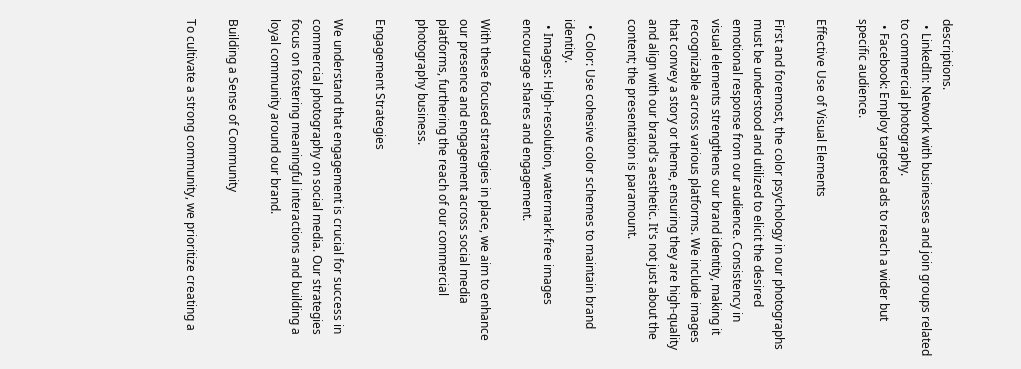descriptions.
  • LinkedIn: Network with businesses and join groups related to commercial photography.
  • Facebook: Employ targeted ads to reach a wider but specific audience.

Effective Use of Visual Elements

First and foremost, the color psychology in our photographs must be understood and utilized to elicit the desired emotional response from our audience. Consistency in visual elements strengthens our brand identity, making it recognizable across various platforms. We include images that convey a story or theme, ensuring they are high-quality and align with our brand's aesthetic. It's not just about the content; the presentation is paramount.

  • Color: Use cohesive color schemes to maintain brand identity.
  • Images: High-resolution, watermark-free images encourage shares and engagement.

With these focused strategies in place, we aim to enhance our presence and engagement across social media platforms, furthering the reach of our commercial photography business.

Engagement Strategies

We understand that engagement is crucial for success in commercial photography on social media. Our strategies focus on fostering meaningful interactions and building a loyal community around our brand.

Building a Sense of Community

To cultivate a strong community, we prioritize creating a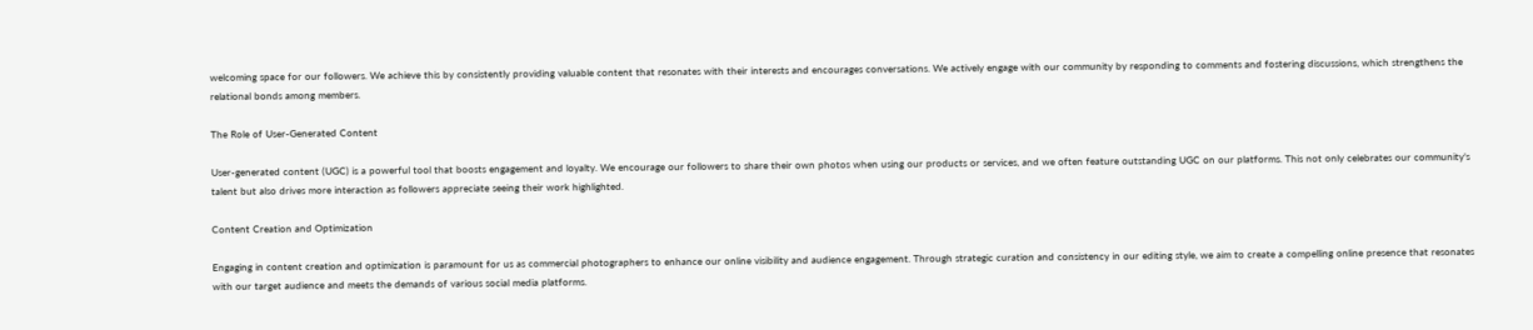welcoming space for our followers. We achieve this by consistently providing valuable content that resonates with their interests and encourages conversations. We actively engage with our community by responding to comments and fostering discussions, which strengthens the relational bonds among members.

The Role of User-Generated Content

User-generated content (UGC) is a powerful tool that boosts engagement and loyalty. We encourage our followers to share their own photos when using our products or services, and we often feature outstanding UGC on our platforms. This not only celebrates our community's talent but also drives more interaction as followers appreciate seeing their work highlighted.

Content Creation and Optimization

Engaging in content creation and optimization is paramount for us as commercial photographers to enhance our online visibility and audience engagement. Through strategic curation and consistency in our editing style, we aim to create a compelling online presence that resonates with our target audience and meets the demands of various social media platforms.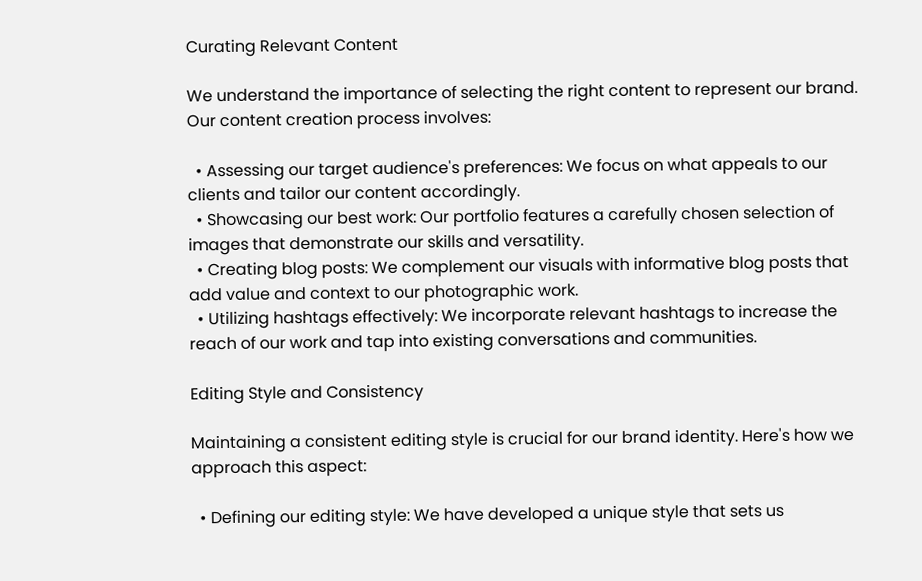Curating Relevant Content

We understand the importance of selecting the right content to represent our brand. Our content creation process involves:

  • Assessing our target audience's preferences: We focus on what appeals to our clients and tailor our content accordingly.
  • Showcasing our best work: Our portfolio features a carefully chosen selection of images that demonstrate our skills and versatility.
  • Creating blog posts: We complement our visuals with informative blog posts that add value and context to our photographic work.
  • Utilizing hashtags effectively: We incorporate relevant hashtags to increase the reach of our work and tap into existing conversations and communities.

Editing Style and Consistency

Maintaining a consistent editing style is crucial for our brand identity. Here's how we approach this aspect:

  • Defining our editing style: We have developed a unique style that sets us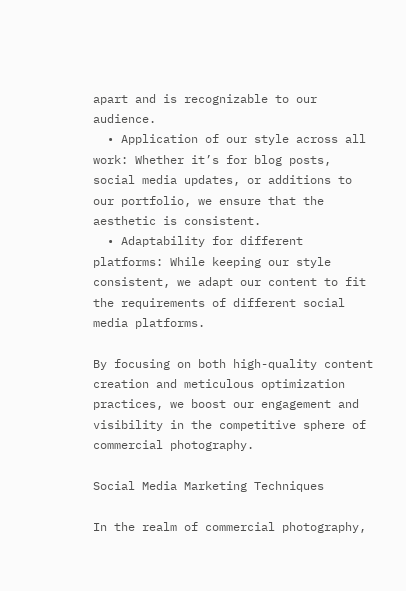apart and is recognizable to our audience.
  • Application of our style across all work: Whether it’s for blog posts, social media updates, or additions to our portfolio, we ensure that the aesthetic is consistent.
  • Adaptability for different platforms: While keeping our style consistent, we adapt our content to fit the requirements of different social media platforms.

By focusing on both high-quality content creation and meticulous optimization practices, we boost our engagement and visibility in the competitive sphere of commercial photography.

Social Media Marketing Techniques

In the realm of commercial photography,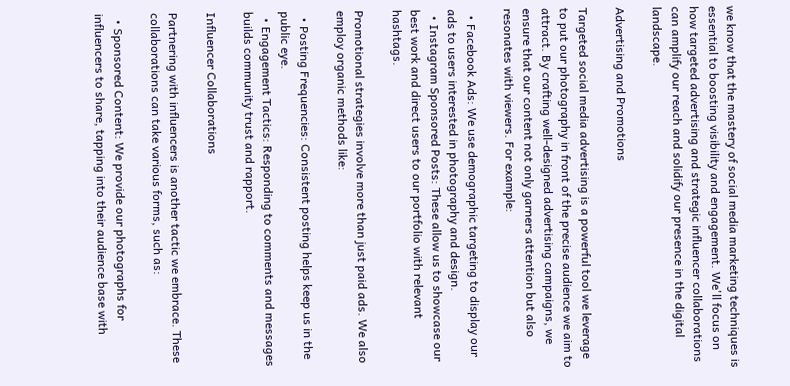we know that the mastery of social media marketing techniques is essential to boosting visibility and engagement. We'll focus on how targeted advertising and strategic influencer collaborations can amplify our reach and solidify our presence in the digital landscape.

Advertising and Promotions

Targeted social media advertising is a powerful tool we leverage to put our photography in front of the precise audience we aim to attract. By crafting well-designed advertising campaigns, we ensure that our content not only garners attention but also resonates with viewers. For example:

  • Facebook Ads: We use demographic targeting to display our ads to users interested in photography and design.
  • Instagram Sponsored Posts: These allow us to showcase our best work and direct users to our portfolio with relevant hashtags.

Promotional strategies involve more than just paid ads. We also employ organic methods like:

  • Posting Frequencies: Consistent posting helps keep us in the public eye.
  • Engagement Tactics: Responding to comments and messages builds community trust and rapport.

Influencer Collaborations

Partnering with influencers is another tactic we embrace. These collaborations can take various forms, such as:

  • Sponsored Content: We provide our photographs for influencers to share, tapping into their audience base with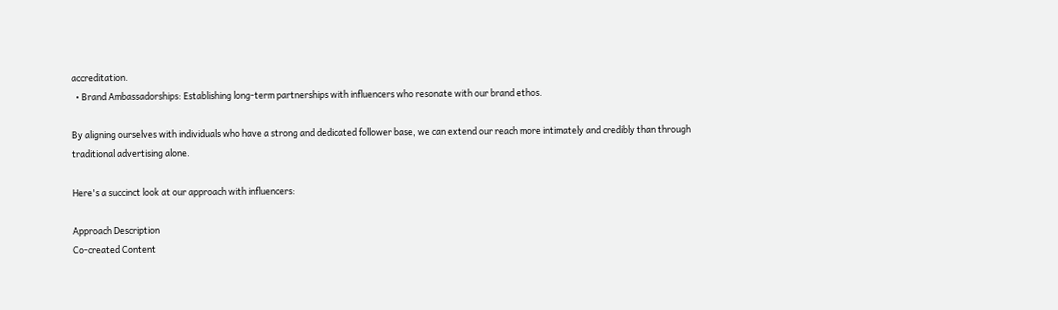accreditation.
  • Brand Ambassadorships: Establishing long-term partnerships with influencers who resonate with our brand ethos.

By aligning ourselves with individuals who have a strong and dedicated follower base, we can extend our reach more intimately and credibly than through traditional advertising alone.

Here's a succinct look at our approach with influencers:

Approach Description
Co-created Content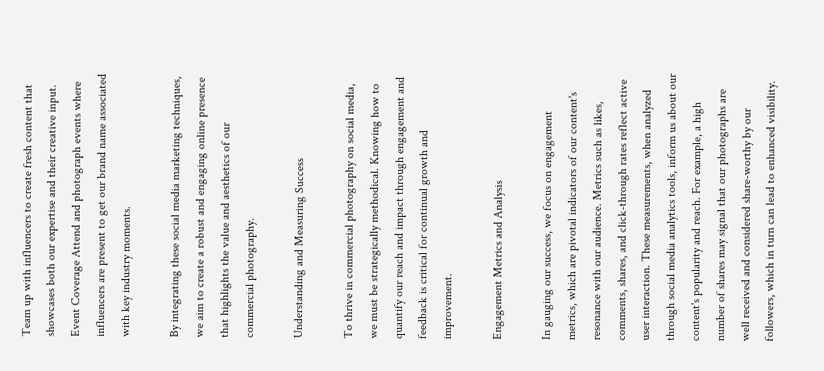Team up with influencers to create fresh content that showcases both our expertise and their creative input.
Event Coverage Attend and photograph events where influencers are present to get our brand name associated with key industry moments.

By integrating these social media marketing techniques, we aim to create a robust and engaging online presence that highlights the value and aesthetics of our commercial photography.

Understanding and Measuring Success

To thrive in commercial photography on social media, we must be strategically methodical. Knowing how to quantify our reach and impact through engagement and feedback is critical for continual growth and improvement.

Engagement Metrics and Analysis

In gauging our success, we focus on engagement metrics, which are pivotal indicators of our content's resonance with our audience. Metrics such as likes, comments, shares, and click-through rates reflect active user interaction. These measurements, when analyzed through social media analytics tools, inform us about our content's popularity and reach. For example, a high number of shares may signal that our photographs are well received and considered share-worthy by our followers, which in turn can lead to enhanced visibility.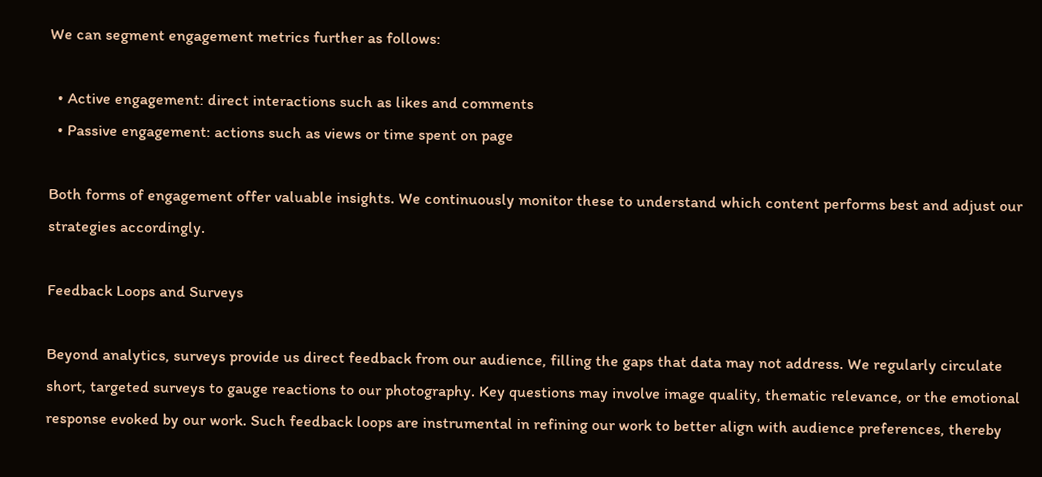We can segment engagement metrics further as follows:

  • Active engagement: direct interactions such as likes and comments
  • Passive engagement: actions such as views or time spent on page

Both forms of engagement offer valuable insights. We continuously monitor these to understand which content performs best and adjust our strategies accordingly.

Feedback Loops and Surveys

Beyond analytics, surveys provide us direct feedback from our audience, filling the gaps that data may not address. We regularly circulate short, targeted surveys to gauge reactions to our photography. Key questions may involve image quality, thematic relevance, or the emotional response evoked by our work. Such feedback loops are instrumental in refining our work to better align with audience preferences, thereby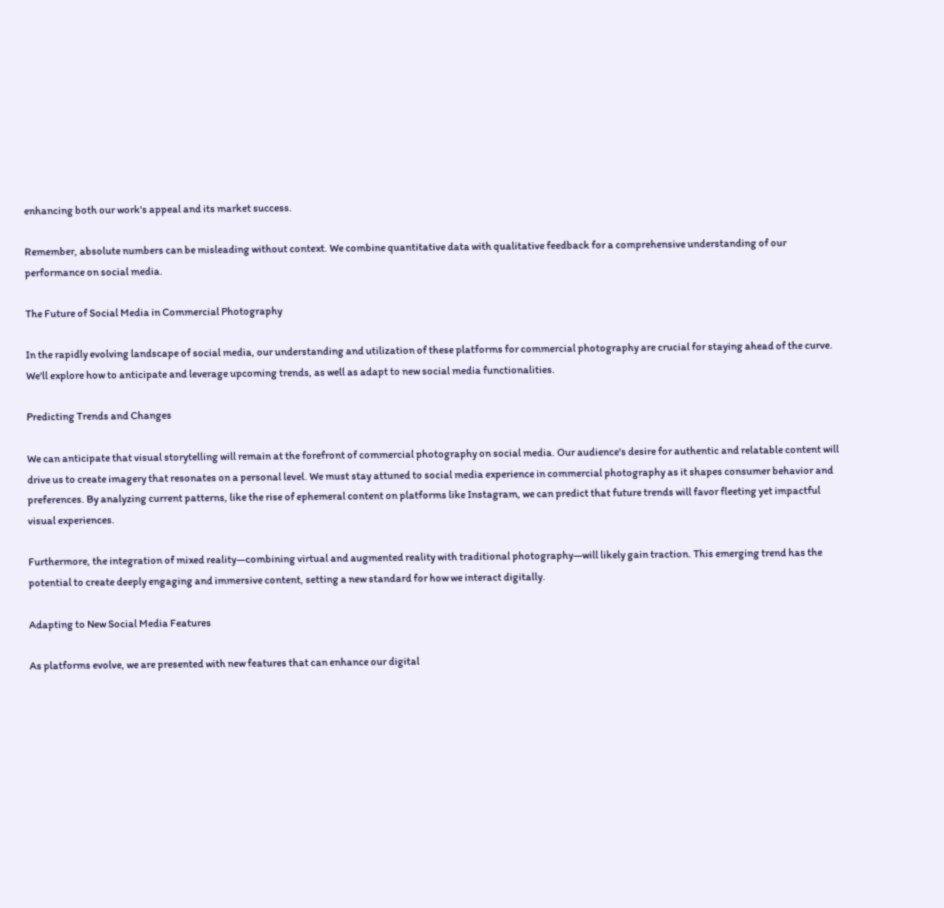enhancing both our work's appeal and its market success.

Remember, absolute numbers can be misleading without context. We combine quantitative data with qualitative feedback for a comprehensive understanding of our performance on social media.

The Future of Social Media in Commercial Photography

In the rapidly evolving landscape of social media, our understanding and utilization of these platforms for commercial photography are crucial for staying ahead of the curve. We'll explore how to anticipate and leverage upcoming trends, as well as adapt to new social media functionalities.

Predicting Trends and Changes

We can anticipate that visual storytelling will remain at the forefront of commercial photography on social media. Our audience's desire for authentic and relatable content will drive us to create imagery that resonates on a personal level. We must stay attuned to social media experience in commercial photography as it shapes consumer behavior and preferences. By analyzing current patterns, like the rise of ephemeral content on platforms like Instagram, we can predict that future trends will favor fleeting yet impactful visual experiences.

Furthermore, the integration of mixed reality—combining virtual and augmented reality with traditional photography—will likely gain traction. This emerging trend has the potential to create deeply engaging and immersive content, setting a new standard for how we interact digitally.

Adapting to New Social Media Features

As platforms evolve, we are presented with new features that can enhance our digital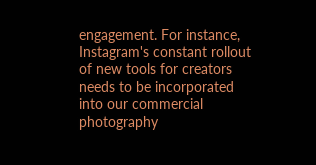engagement. For instance, Instagram's constant rollout of new tools for creators needs to be incorporated into our commercial photography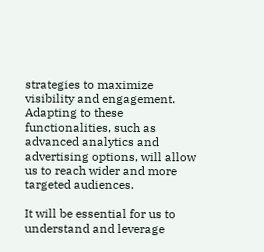strategies to maximize visibility and engagement. Adapting to these functionalities, such as advanced analytics and advertising options, will allow us to reach wider and more targeted audiences.

It will be essential for us to understand and leverage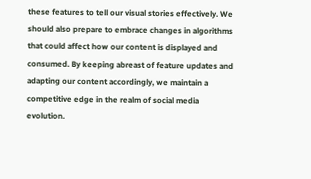these features to tell our visual stories effectively. We should also prepare to embrace changes in algorithms that could affect how our content is displayed and consumed. By keeping abreast of feature updates and adapting our content accordingly, we maintain a competitive edge in the realm of social media evolution.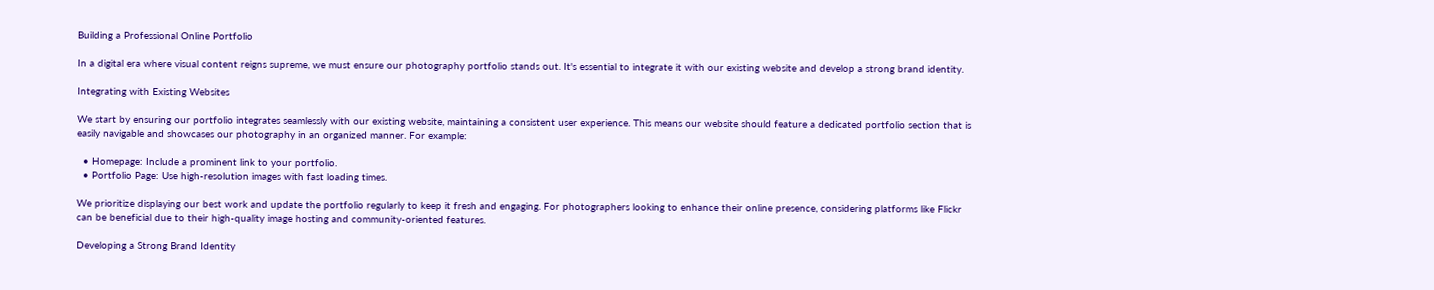Building a Professional Online Portfolio

In a digital era where visual content reigns supreme, we must ensure our photography portfolio stands out. It's essential to integrate it with our existing website and develop a strong brand identity.

Integrating with Existing Websites

We start by ensuring our portfolio integrates seamlessly with our existing website, maintaining a consistent user experience. This means our website should feature a dedicated portfolio section that is easily navigable and showcases our photography in an organized manner. For example:

  • Homepage: Include a prominent link to your portfolio.
  • Portfolio Page: Use high-resolution images with fast loading times.

We prioritize displaying our best work and update the portfolio regularly to keep it fresh and engaging. For photographers looking to enhance their online presence, considering platforms like Flickr can be beneficial due to their high-quality image hosting and community-oriented features.

Developing a Strong Brand Identity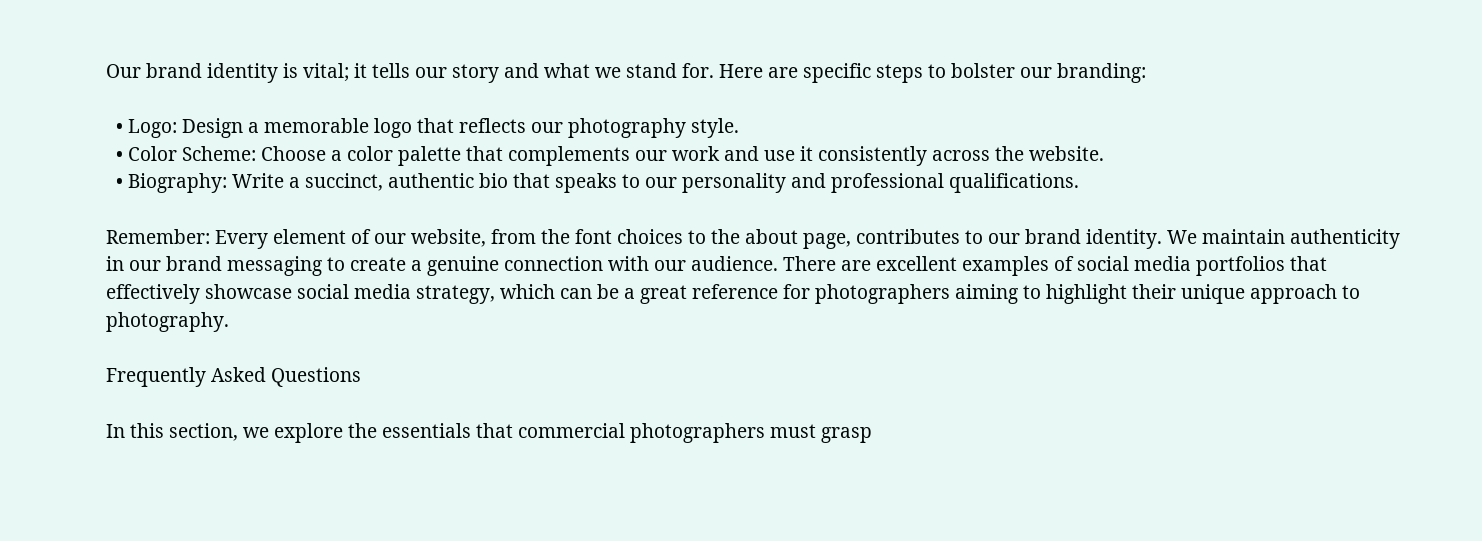Our brand identity is vital; it tells our story and what we stand for. Here are specific steps to bolster our branding:

  • Logo: Design a memorable logo that reflects our photography style.
  • Color Scheme: Choose a color palette that complements our work and use it consistently across the website.
  • Biography: Write a succinct, authentic bio that speaks to our personality and professional qualifications.

Remember: Every element of our website, from the font choices to the about page, contributes to our brand identity. We maintain authenticity in our brand messaging to create a genuine connection with our audience. There are excellent examples of social media portfolios that effectively showcase social media strategy, which can be a great reference for photographers aiming to highlight their unique approach to photography.

Frequently Asked Questions

In this section, we explore the essentials that commercial photographers must grasp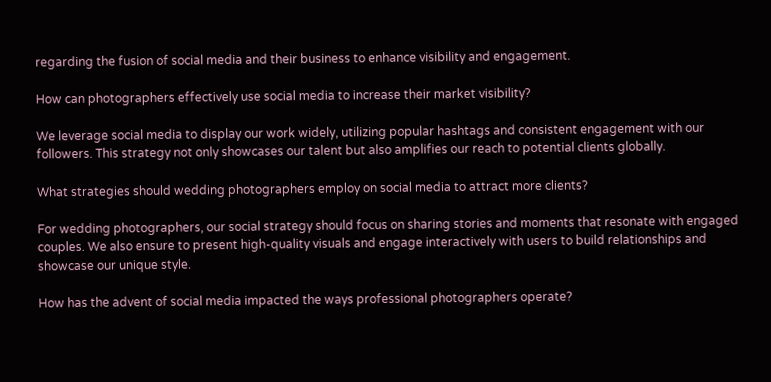regarding the fusion of social media and their business to enhance visibility and engagement.

How can photographers effectively use social media to increase their market visibility?

We leverage social media to display our work widely, utilizing popular hashtags and consistent engagement with our followers. This strategy not only showcases our talent but also amplifies our reach to potential clients globally.

What strategies should wedding photographers employ on social media to attract more clients?

For wedding photographers, our social strategy should focus on sharing stories and moments that resonate with engaged couples. We also ensure to present high-quality visuals and engage interactively with users to build relationships and showcase our unique style.

How has the advent of social media impacted the ways professional photographers operate?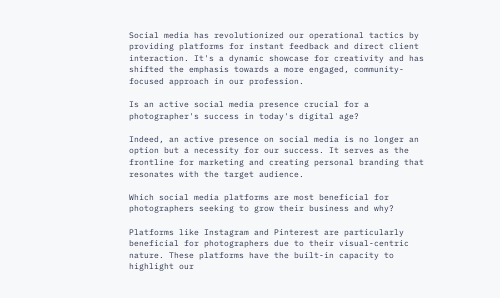Social media has revolutionized our operational tactics by providing platforms for instant feedback and direct client interaction. It's a dynamic showcase for creativity and has shifted the emphasis towards a more engaged, community-focused approach in our profession.

Is an active social media presence crucial for a photographer's success in today's digital age?

Indeed, an active presence on social media is no longer an option but a necessity for our success. It serves as the frontline for marketing and creating personal branding that resonates with the target audience.

Which social media platforms are most beneficial for photographers seeking to grow their business and why?

Platforms like Instagram and Pinterest are particularly beneficial for photographers due to their visual-centric nature. These platforms have the built-in capacity to highlight our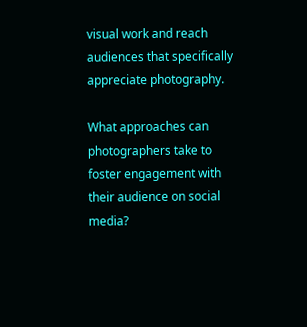visual work and reach audiences that specifically appreciate photography.

What approaches can photographers take to foster engagement with their audience on social media?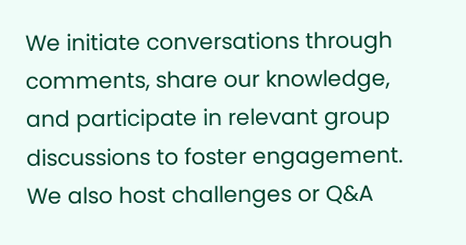We initiate conversations through comments, share our knowledge, and participate in relevant group discussions to foster engagement. We also host challenges or Q&A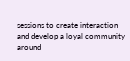sessions to create interaction and develop a loyal community around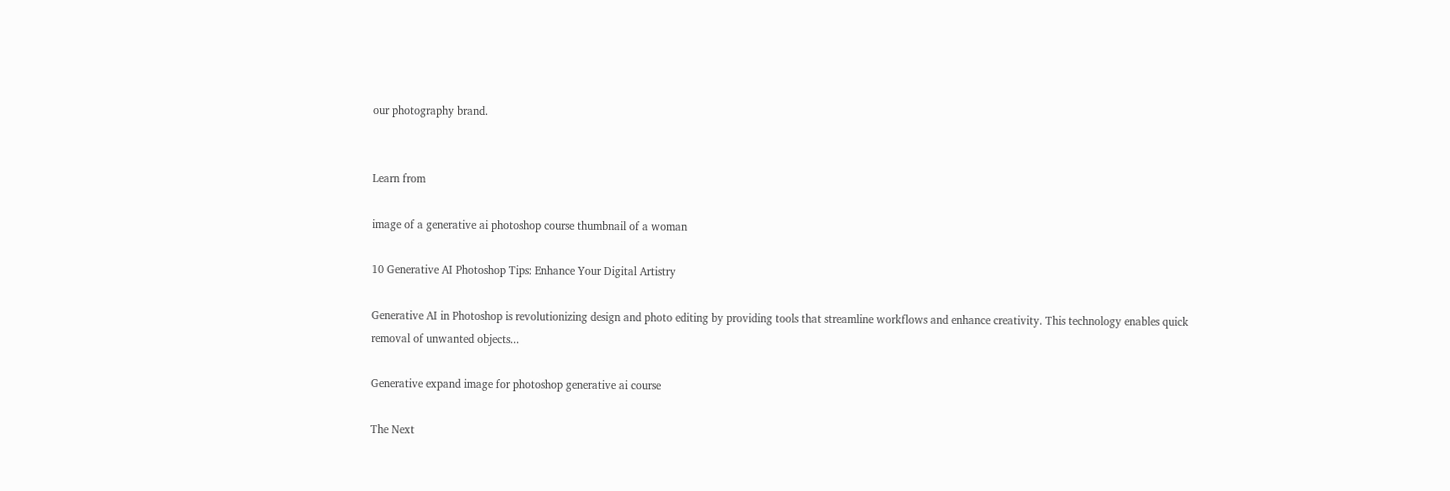our photography brand.


Learn from

image of a generative ai photoshop course thumbnail of a woman

10 Generative AI Photoshop Tips: Enhance Your Digital Artistry

Generative AI in Photoshop is revolutionizing design and photo editing by providing tools that streamline workflows and enhance creativity. This technology enables quick removal of unwanted objects...

Generative expand image for photoshop generative ai course

The Next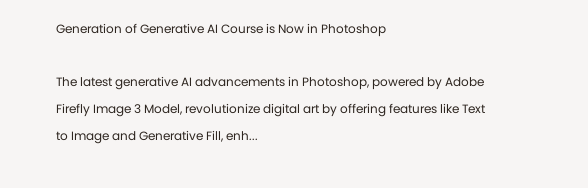Generation of Generative AI Course is Now in Photoshop

The latest generative AI advancements in Photoshop, powered by Adobe Firefly Image 3 Model, revolutionize digital art by offering features like Text to Image and Generative Fill, enh...